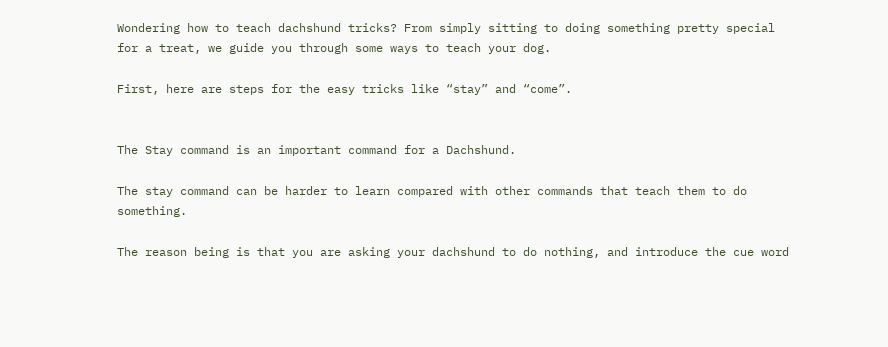Wondering how to teach dachshund tricks? From simply sitting to doing something pretty special for a treat, we guide you through some ways to teach your dog.

First, here are steps for the easy tricks like “stay” and “come”.


The Stay command is an important command for a Dachshund.

The stay command can be harder to learn compared with other commands that teach them to do something.

The reason being is that you are asking your dachshund to do nothing, and introduce the cue word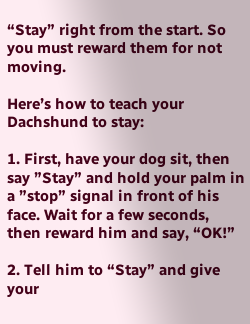“Stay” right from the start. So you must reward them for not moving.

Here’s how to teach your Dachshund to stay:

1. First, have your dog sit, then say ”Stay” and hold your palm in a ”stop” signal in front of his face. Wait for a few seconds, then reward him and say, “OK!”

2. Tell him to “Stay” and give your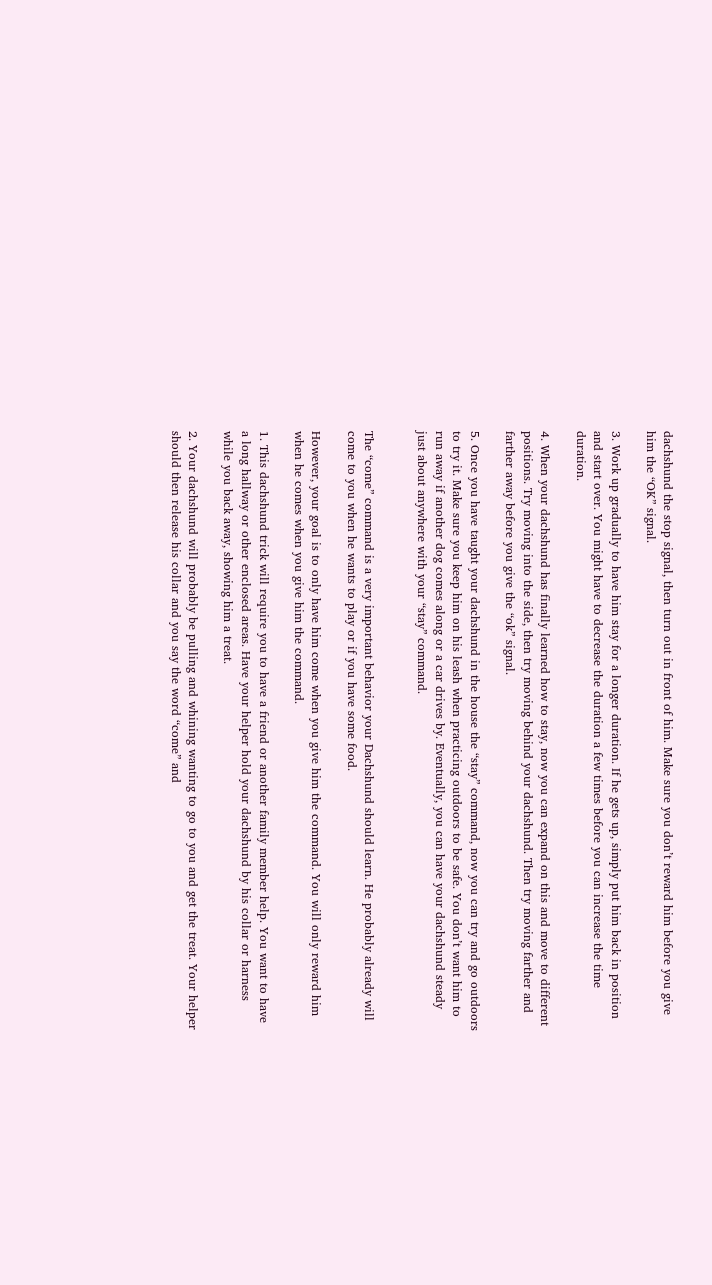dachshund the stop signal, then turn out in front of him. Make sure you don’t reward him before you give him the “OK” signal.

3. Work up gradually to have him stay for a longer duration. If he gets up, simply put him back in position and start over. You might have to decrease the duration a few times before you can increase the time duration.

4. When your dachshund has finally learned how to stay, now you can expand on this and move to different positions. Try moving into the side, then try moving behind your dachshund. Then try moving farther and farther away before you give the “ok” signal.

5. Once you have taught your dachshund in the house the “stay” command, now you can try and go outdoors to try it. Make sure you keep him on his leash when practicing outdoors to be safe. You don’t want him to run away if another dog comes along or a car drives by. Eventually, you can have your dachshund steady just about anywhere with your “stay” command.


The “come” command is a very important behavior your Dachshund should learn. He probably already will come to you when he wants to play or if you have some food.

However, your goal is to only have him come when you give him the command. You will only reward him when he comes when you give him the command.

1. This dachshund trick will require you to have a friend or another family member help. You want to have a long hallway or other enclosed areas. Have your helper hold your dachshund by his collar or harness while you back away, showing him a treat.

2. Your dachshund will probably be pulling and whining wanting to go to you and get the treat. Your helper should then release his collar and you say the word “come” and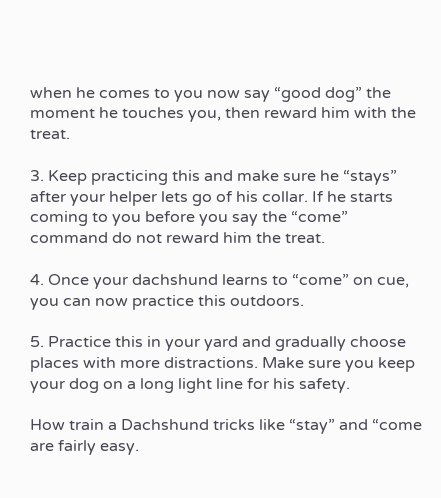when he comes to you now say “good dog” the moment he touches you, then reward him with the treat.

3. Keep practicing this and make sure he “stays” after your helper lets go of his collar. If he starts coming to you before you say the “come” command do not reward him the treat.

4. Once your dachshund learns to “come” on cue, you can now practice this outdoors.

5. Practice this in your yard and gradually choose places with more distractions. Make sure you keep your dog on a long light line for his safety.

How train a Dachshund tricks like “stay” and “come are fairly easy.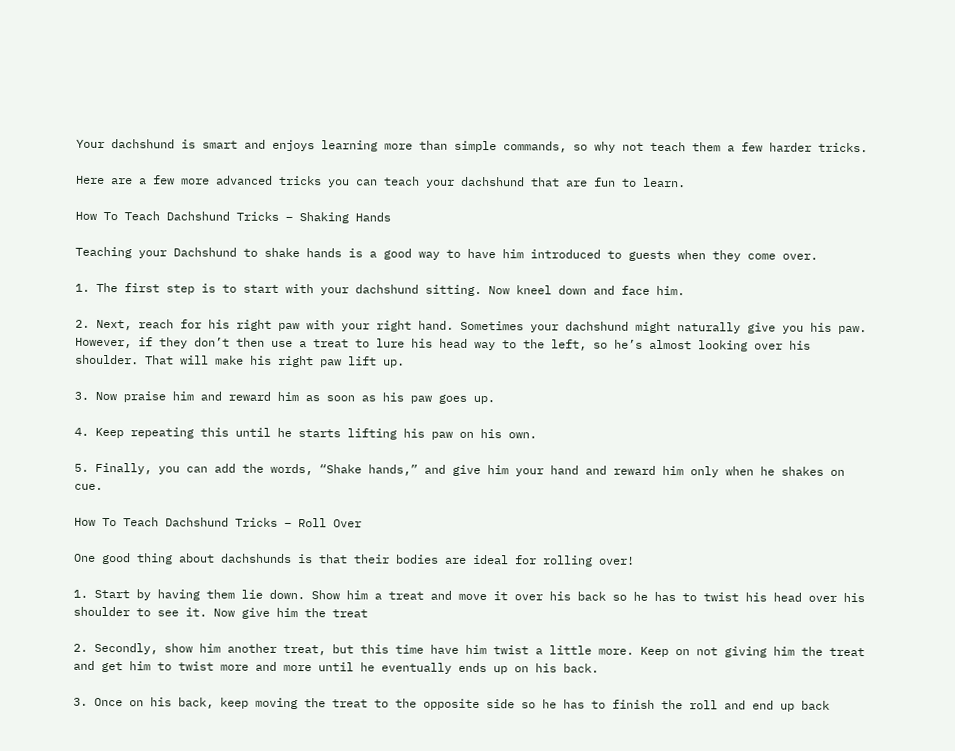Your dachshund is smart and enjoys learning more than simple commands, so why not teach them a few harder tricks.

Here are a few more advanced tricks you can teach your dachshund that are fun to learn.

How To Teach Dachshund Tricks – Shaking Hands

Teaching your Dachshund to shake hands is a good way to have him introduced to guests when they come over.

1. The first step is to start with your dachshund sitting. Now kneel down and face him.

2. Next, reach for his right paw with your right hand. Sometimes your dachshund might naturally give you his paw. However, if they don’t then use a treat to lure his head way to the left, so he’s almost looking over his shoulder. That will make his right paw lift up.

3. Now praise him and reward him as soon as his paw goes up.

4. Keep repeating this until he starts lifting his paw on his own.

5. Finally, you can add the words, “Shake hands,” and give him your hand and reward him only when he shakes on cue.

How To Teach Dachshund Tricks – Roll Over

One good thing about dachshunds is that their bodies are ideal for rolling over!

1. Start by having them lie down. Show him a treat and move it over his back so he has to twist his head over his shoulder to see it. Now give him the treat

2. Secondly, show him another treat, but this time have him twist a little more. Keep on not giving him the treat and get him to twist more and more until he eventually ends up on his back.

3. Once on his back, keep moving the treat to the opposite side so he has to finish the roll and end up back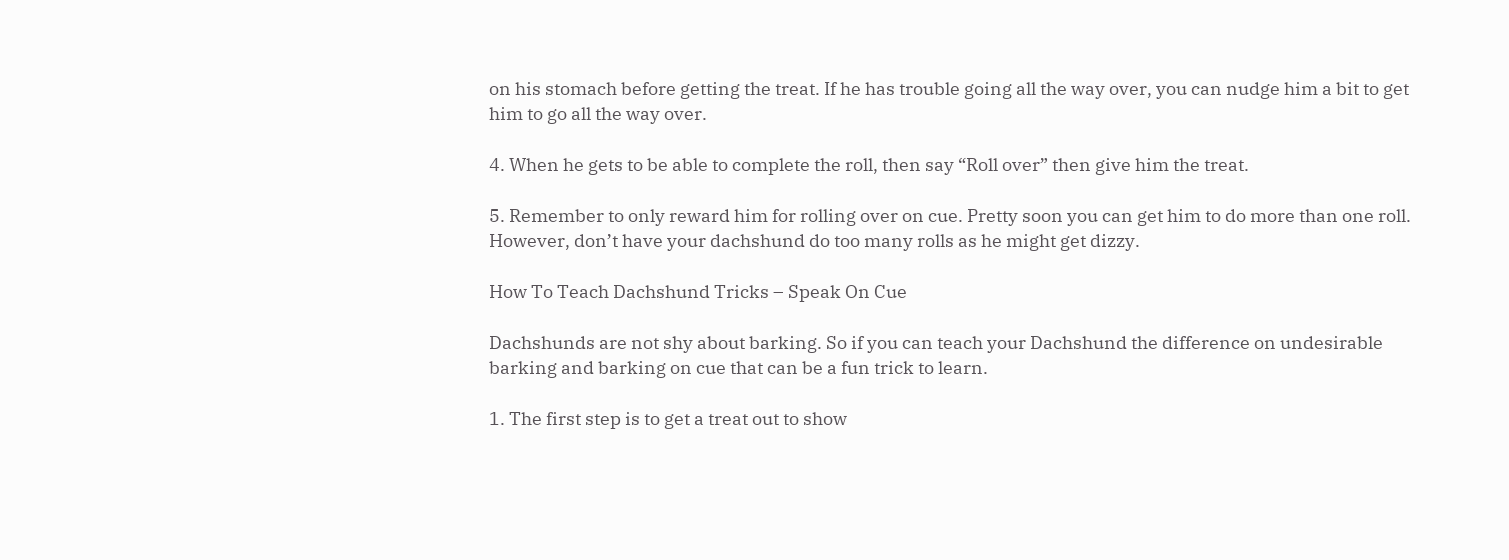on his stomach before getting the treat. If he has trouble going all the way over, you can nudge him a bit to get him to go all the way over.

4. When he gets to be able to complete the roll, then say “Roll over” then give him the treat.

5. Remember to only reward him for rolling over on cue. Pretty soon you can get him to do more than one roll. However, don’t have your dachshund do too many rolls as he might get dizzy.

How To Teach Dachshund Tricks – Speak On Cue

Dachshunds are not shy about barking. So if you can teach your Dachshund the difference on undesirable barking and barking on cue that can be a fun trick to learn.

1. The first step is to get a treat out to show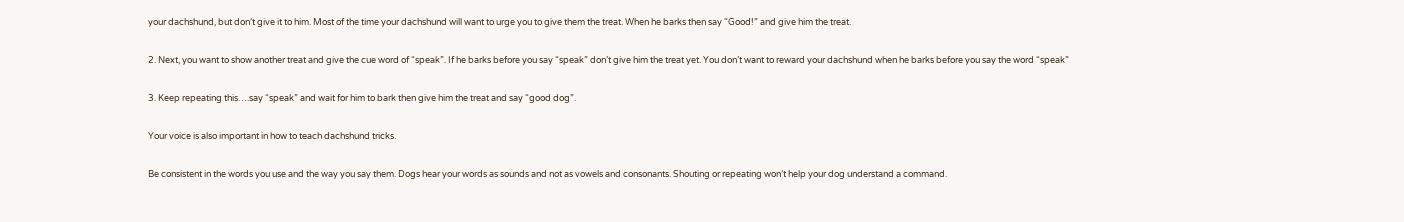your dachshund, but don’t give it to him. Most of the time your dachshund will want to urge you to give them the treat. When he barks then say “Good!” and give him the treat.

2. Next, you want to show another treat and give the cue word of “speak”. If he barks before you say “speak” don’t give him the treat yet. You don’t want to reward your dachshund when he barks before you say the word “speak”

3. Keep repeating this….say “speak” and wait for him to bark then give him the treat and say “good dog”.

Your voice is also important in how to teach dachshund tricks.

Be consistent in the words you use and the way you say them. Dogs hear your words as sounds and not as vowels and consonants. Shouting or repeating won’t help your dog understand a command.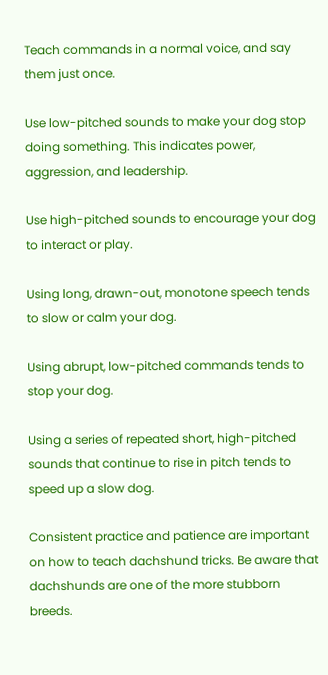Teach commands in a normal voice, and say them just once.

Use low-pitched sounds to make your dog stop doing something. This indicates power, aggression, and leadership.

Use high-pitched sounds to encourage your dog to interact or play.

Using long, drawn-out, monotone speech tends to slow or calm your dog.

Using abrupt, low-pitched commands tends to stop your dog.

Using a series of repeated short, high-pitched sounds that continue to rise in pitch tends to speed up a slow dog.

Consistent practice and patience are important on how to teach dachshund tricks. Be aware that dachshunds are one of the more stubborn breeds.